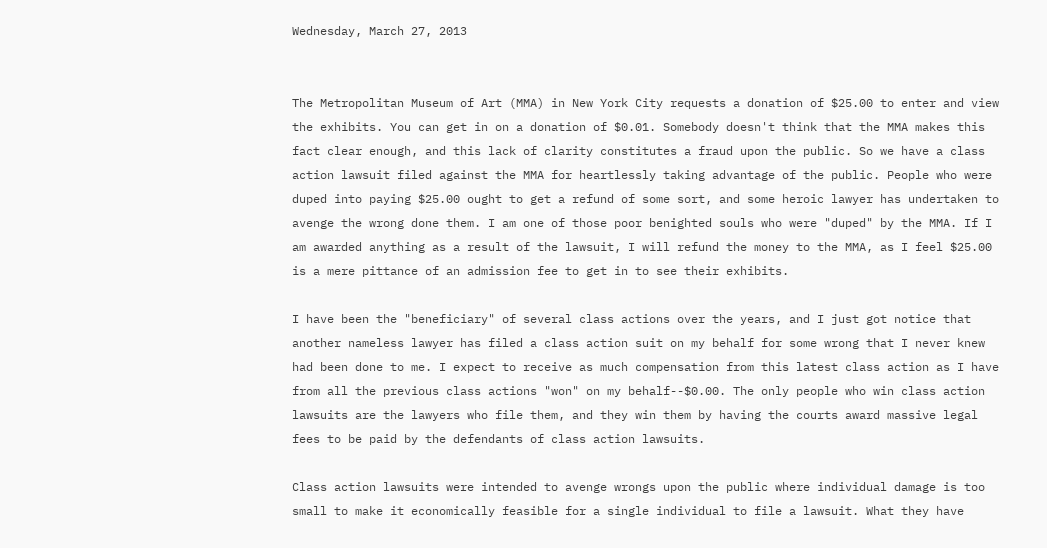Wednesday, March 27, 2013


The Metropolitan Museum of Art (MMA) in New York City requests a donation of $25.00 to enter and view the exhibits. You can get in on a donation of $0.01. Somebody doesn't think that the MMA makes this fact clear enough, and this lack of clarity constitutes a fraud upon the public. So we have a class action lawsuit filed against the MMA for heartlessly taking advantage of the public. People who were duped into paying $25.00 ought to get a refund of some sort, and some heroic lawyer has undertaken to avenge the wrong done them. I am one of those poor benighted souls who were "duped" by the MMA. If I am awarded anything as a result of the lawsuit, I will refund the money to the MMA, as I feel $25.00 is a mere pittance of an admission fee to get in to see their exhibits.

I have been the "beneficiary" of several class actions over the years, and I just got notice that another nameless lawyer has filed a class action suit on my behalf for some wrong that I never knew had been done to me. I expect to receive as much compensation from this latest class action as I have from all the previous class actions "won" on my behalf--$0.00. The only people who win class action lawsuits are the lawyers who file them, and they win them by having the courts award massive legal fees to be paid by the defendants of class action lawsuits.

Class action lawsuits were intended to avenge wrongs upon the public where individual damage is too small to make it economically feasible for a single individual to file a lawsuit. What they have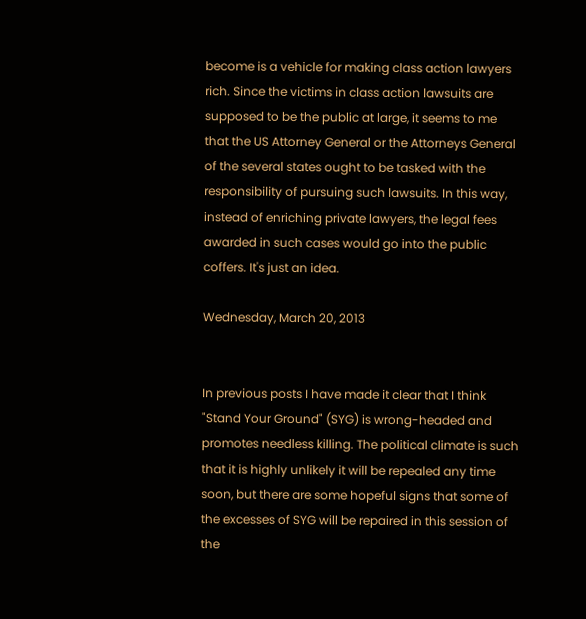become is a vehicle for making class action lawyers rich. Since the victims in class action lawsuits are supposed to be the public at large, it seems to me that the US Attorney General or the Attorneys General of the several states ought to be tasked with the responsibility of pursuing such lawsuits. In this way, instead of enriching private lawyers, the legal fees awarded in such cases would go into the public coffers. It's just an idea.

Wednesday, March 20, 2013


In previous posts I have made it clear that I think "Stand Your Ground" (SYG) is wrong-headed and promotes needless killing. The political climate is such that it is highly unlikely it will be repealed any time soon, but there are some hopeful signs that some of the excesses of SYG will be repaired in this session of the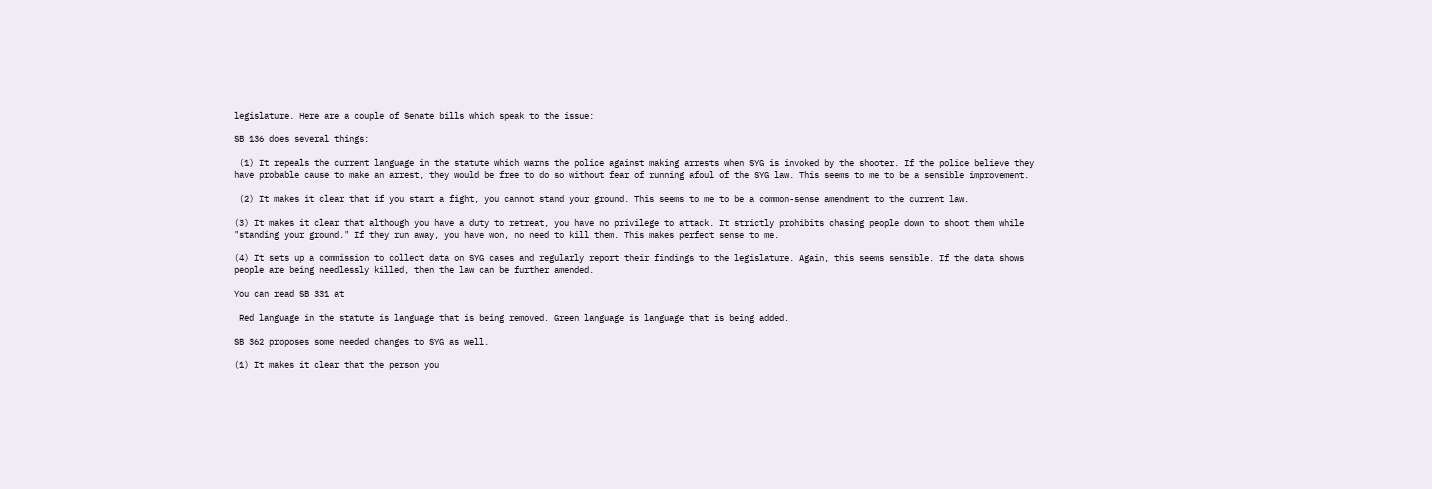legislature. Here are a couple of Senate bills which speak to the issue:

SB 136 does several things:

 (1) It repeals the current language in the statute which warns the police against making arrests when SYG is invoked by the shooter. If the police believe they have probable cause to make an arrest, they would be free to do so without fear of running afoul of the SYG law. This seems to me to be a sensible improvement.

 (2) It makes it clear that if you start a fight, you cannot stand your ground. This seems to me to be a common-sense amendment to the current law.

(3) It makes it clear that although you have a duty to retreat, you have no privilege to attack. It strictly prohibits chasing people down to shoot them while "standing your ground." If they run away, you have won, no need to kill them. This makes perfect sense to me.

(4) It sets up a commission to collect data on SYG cases and regularly report their findings to the legislature. Again, this seems sensible. If the data shows people are being needlessly killed, then the law can be further amended.

You can read SB 331 at

 Red language in the statute is language that is being removed. Green language is language that is being added.

SB 362 proposes some needed changes to SYG as well.

(1) It makes it clear that the person you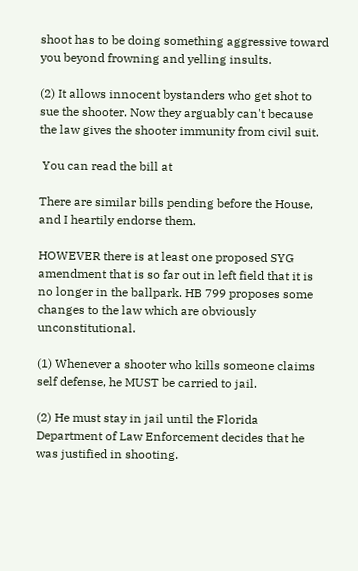shoot has to be doing something aggressive toward you beyond frowning and yelling insults.

(2) It allows innocent bystanders who get shot to sue the shooter. Now they arguably can't because the law gives the shooter immunity from civil suit.

 You can read the bill at

There are similar bills pending before the House, and I heartily endorse them.

HOWEVER there is at least one proposed SYG amendment that is so far out in left field that it is no longer in the ballpark. HB 799 proposes some changes to the law which are obviously unconstitutional.

(1) Whenever a shooter who kills someone claims self defense, he MUST be carried to jail.

(2) He must stay in jail until the Florida Department of Law Enforcement decides that he was justified in shooting.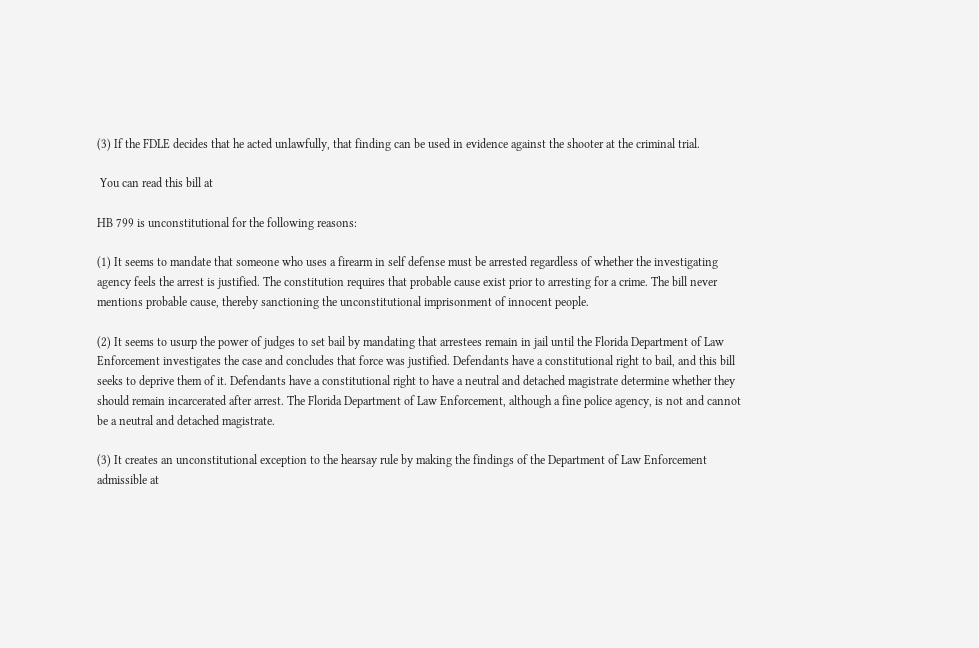(3) If the FDLE decides that he acted unlawfully, that finding can be used in evidence against the shooter at the criminal trial.

 You can read this bill at

HB 799 is unconstitutional for the following reasons:

(1) It seems to mandate that someone who uses a firearm in self defense must be arrested regardless of whether the investigating agency feels the arrest is justified. The constitution requires that probable cause exist prior to arresting for a crime. The bill never mentions probable cause, thereby sanctioning the unconstitutional imprisonment of innocent people.

(2) It seems to usurp the power of judges to set bail by mandating that arrestees remain in jail until the Florida Department of Law Enforcement investigates the case and concludes that force was justified. Defendants have a constitutional right to bail, and this bill seeks to deprive them of it. Defendants have a constitutional right to have a neutral and detached magistrate determine whether they should remain incarcerated after arrest. The Florida Department of Law Enforcement, although a fine police agency, is not and cannot be a neutral and detached magistrate.

(3) It creates an unconstitutional exception to the hearsay rule by making the findings of the Department of Law Enforcement admissible at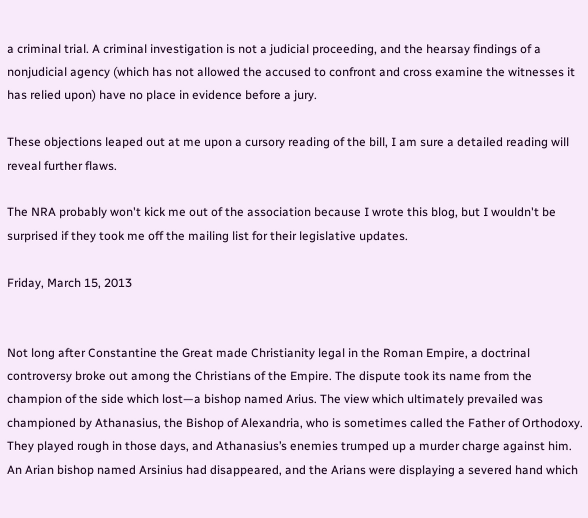a criminal trial. A criminal investigation is not a judicial proceeding, and the hearsay findings of a nonjudicial agency (which has not allowed the accused to confront and cross examine the witnesses it has relied upon) have no place in evidence before a jury.

These objections leaped out at me upon a cursory reading of the bill, I am sure a detailed reading will reveal further flaws.

The NRA probably won't kick me out of the association because I wrote this blog, but I wouldn't be surprised if they took me off the mailing list for their legislative updates.

Friday, March 15, 2013


Not long after Constantine the Great made Christianity legal in the Roman Empire, a doctrinal controversy broke out among the Christians of the Empire. The dispute took its name from the champion of the side which lost—a bishop named Arius. The view which ultimately prevailed was championed by Athanasius, the Bishop of Alexandria, who is sometimes called the Father of Orthodoxy. They played rough in those days, and Athanasius’s enemies trumped up a murder charge against him. An Arian bishop named Arsinius had disappeared, and the Arians were displaying a severed hand which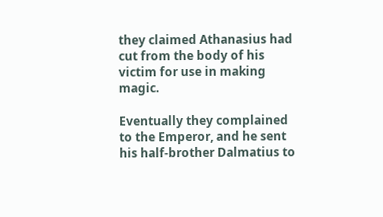they claimed Athanasius had cut from the body of his victim for use in making magic.

Eventually they complained to the Emperor, and he sent his half-brother Dalmatius to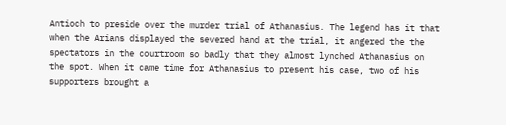Antioch to preside over the murder trial of Athanasius. The legend has it that when the Arians displayed the severed hand at the trial, it angered the the spectators in the courtroom so badly that they almost lynched Athanasius on the spot. When it came time for Athanasius to present his case, two of his supporters brought a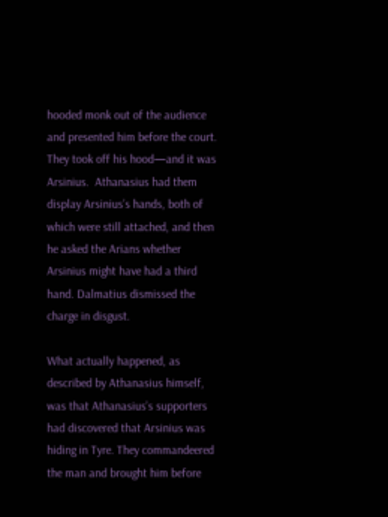hooded monk out of the audience and presented him before the court. They took off his hood—and it was Arsinius.  Athanasius had them display Arsinius’s hands, both of which were still attached, and then he asked the Arians whether Arsinius might have had a third hand. Dalmatius dismissed the charge in disgust.

What actually happened, as described by Athanasius himself, was that Athanasius’s supporters had discovered that Arsinius was hiding in Tyre. They commandeered the man and brought him before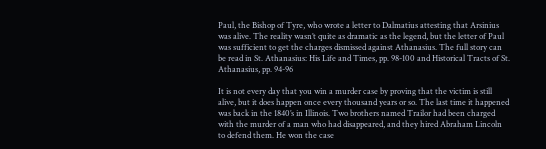Paul, the Bishop of Tyre, who wrote a letter to Dalmatius attesting that Arsinius was alive. The reality wasn’t quite as dramatic as the legend, but the letter of Paul was sufficient to get the charges dismissed against Athanasius. The full story can be read in St. Athanasius: His Life and Times, pp. 98-100 and Historical Tracts of St. Athanasius, pp. 94-96

It is not every day that you win a murder case by proving that the victim is still alive, but it does happen once every thousand years or so. The last time it happened was back in the 1840’s in Illinois. Two brothers named Trailor had been charged with the murder of a man who had disappeared, and they hired Abraham Lincoln to defend them. He won the case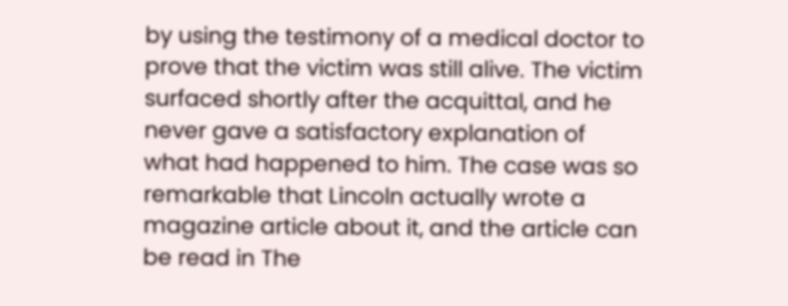by using the testimony of a medical doctor to prove that the victim was still alive. The victim surfaced shortly after the acquittal, and he never gave a satisfactory explanation of what had happened to him. The case was so remarkable that Lincoln actually wrote a magazine article about it, and the article can be read in The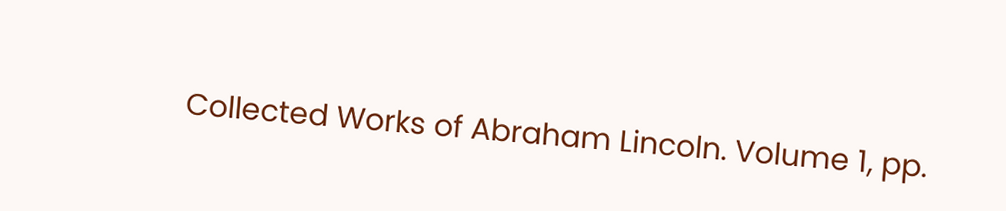Collected Works of Abraham Lincoln. Volume 1, pp.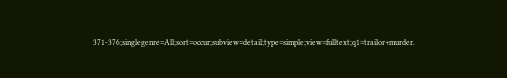371-376;singlegenre=All;sort=occur;subview=detail;type=simple;view=fulltext;q1=trailor+murder.